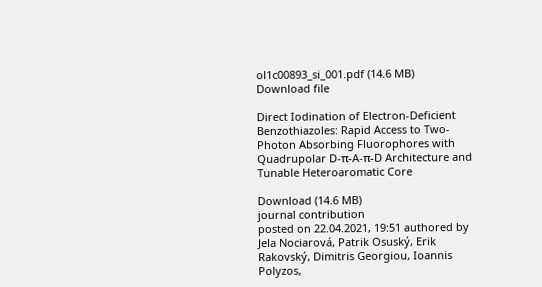ol1c00893_si_001.pdf (14.6 MB)
Download file

Direct Iodination of Electron-Deficient Benzothiazoles: Rapid Access to Two-Photon Absorbing Fluorophores with Quadrupolar D‑π-A-π‑D Architecture and Tunable Heteroaromatic Core

Download (14.6 MB)
journal contribution
posted on 22.04.2021, 19:51 authored by Jela Nociarová, Patrik Osuský, Erik Rakovský, Dimitris Georgiou, Ioannis Polyzos,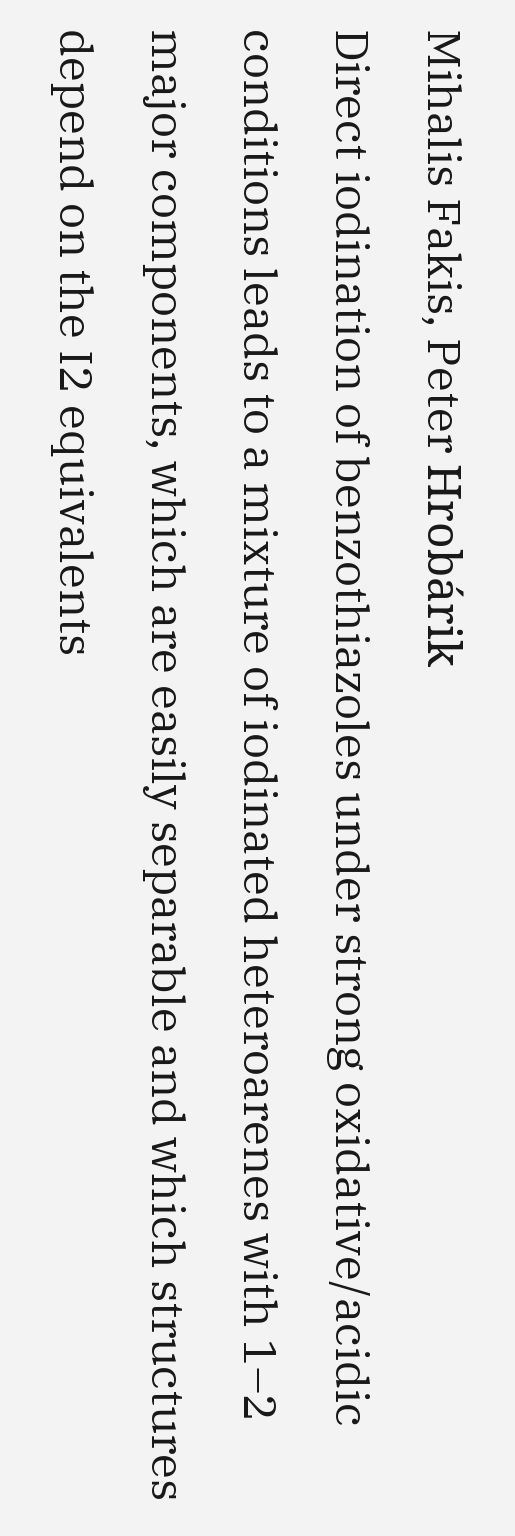Mihalis Fakis, Peter Hrobárik
Direct iodination of benzothiazoles under strong oxidative/acidic conditions leads to a mixture of iodinated heteroarenes with 1–2 major components, which are easily separable and which structures depend on the I2 equivalents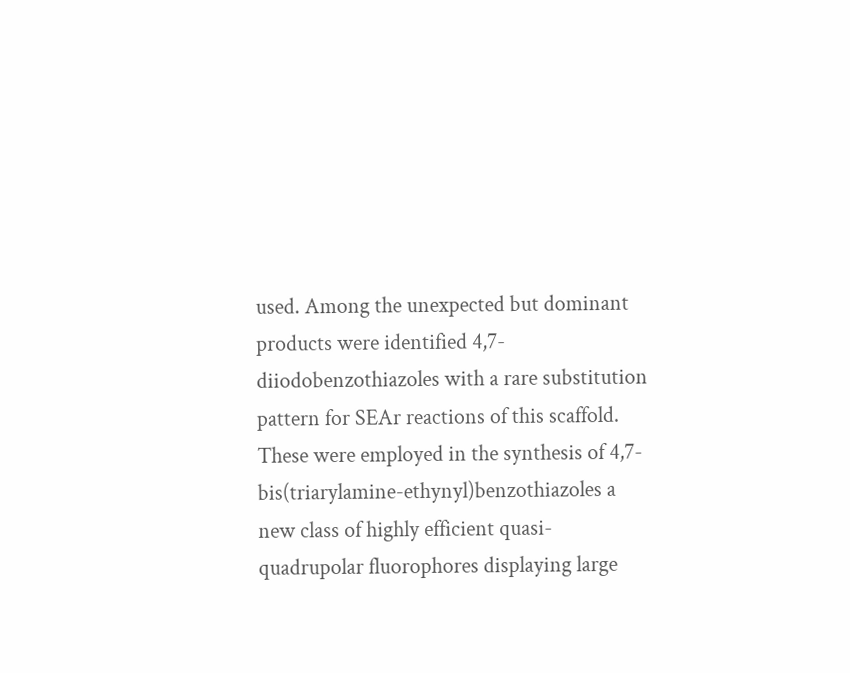used. Among the unexpected but dominant products were identified 4,7-diiodobenzothiazoles with a rare substitution pattern for SEAr reactions of this scaffold. These were employed in the synthesis of 4,7-bis(triarylamine-ethynyl)benzothiazoles a new class of highly efficient quasi-quadrupolar fluorophores displaying large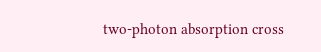two-photon absorption cross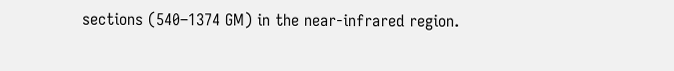sections (540–1374 GM) in the near-infrared region.